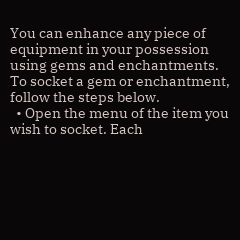You can enhance any piece of equipment in your possession using gems and enchantments.
To socket a gem or enchantment, follow the steps below.
  • Open the menu of the item you wish to socket. Each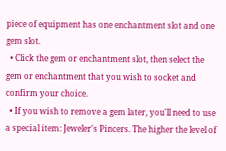piece of equipment has one enchantment slot and one gem slot.
  • Click the gem or enchantment slot, then select the gem or enchantment that you wish to socket and confirm your choice.
  • If you wish to remove a gem later, you'll need to use a special item: Jeweler's Pincers. The higher the level of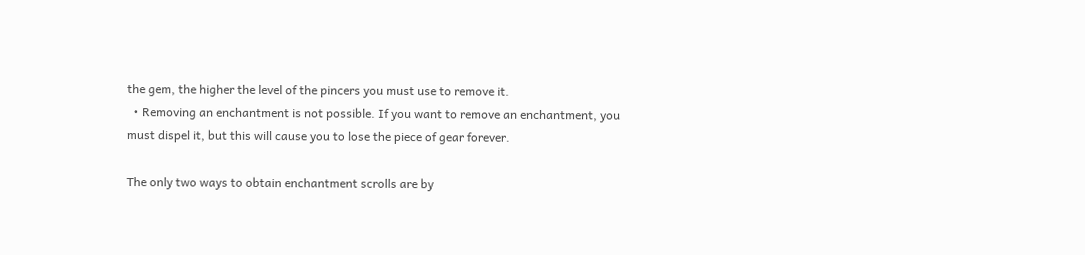the gem, the higher the level of the pincers you must use to remove it.
  • Removing an enchantment is not possible. If you want to remove an enchantment, you must dispel it, but this will cause you to lose the piece of gear forever.

The only two ways to obtain enchantment scrolls are by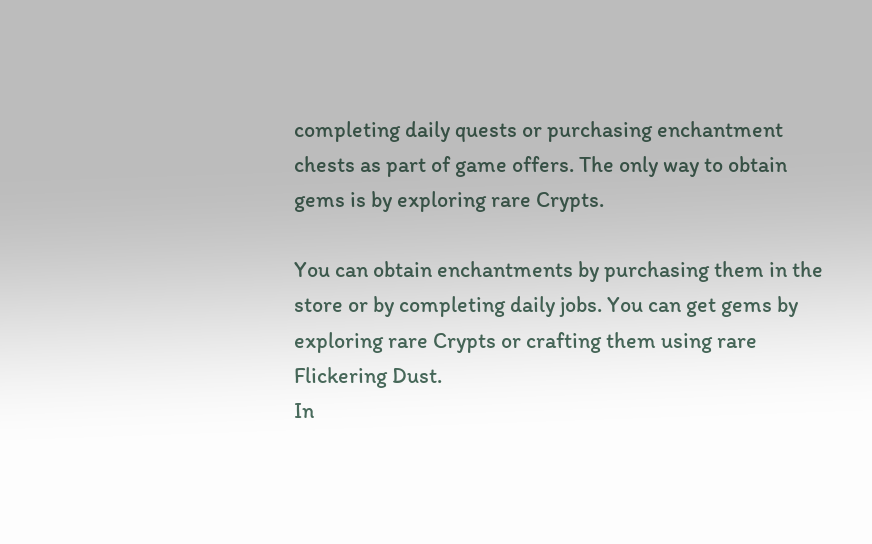completing daily quests or purchasing enchantment chests as part of game offers. The only way to obtain gems is by exploring rare Crypts.

You can obtain enchantments by purchasing them in the store or by completing daily jobs. You can get gems by exploring rare Crypts or crafting them using rare Flickering Dust.
In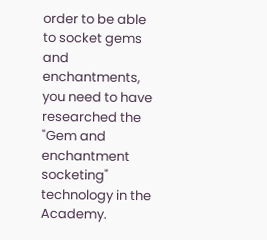order to be able to socket gems and enchantments, you need to have researched the "Gem and enchantment socketing" technology in the Academy.